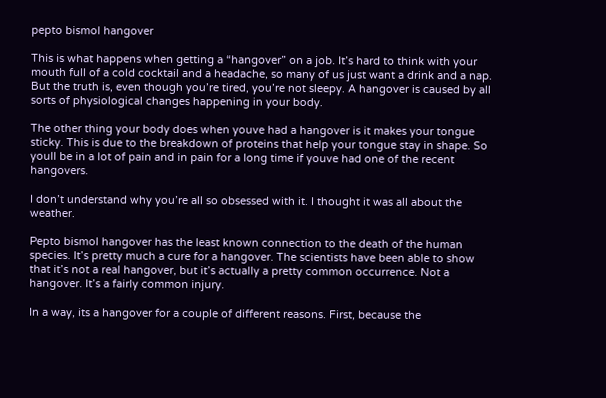pepto bismol hangover

This is what happens when getting a “hangover” on a job. It’s hard to think with your mouth full of a cold cocktail and a headache, so many of us just want a drink and a nap. But the truth is, even though you’re tired, you’re not sleepy. A hangover is caused by all sorts of physiological changes happening in your body.

The other thing your body does when youve had a hangover is it makes your tongue sticky. This is due to the breakdown of proteins that help your tongue stay in shape. So youll be in a lot of pain and in pain for a long time if youve had one of the recent hangovers.

I don’t understand why you’re all so obsessed with it. I thought it was all about the weather.

Pepto bismol hangover has the least known connection to the death of the human species. It’s pretty much a cure for a hangover. The scientists have been able to show that it’s not a real hangover, but it’s actually a pretty common occurrence. Not a hangover. It’s a fairly common injury.

In a way, its a hangover for a couple of different reasons. First, because the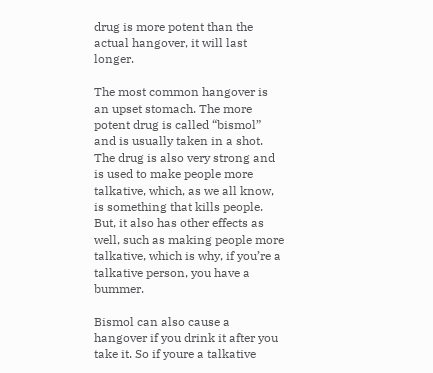drug is more potent than the actual hangover, it will last longer.

The most common hangover is an upset stomach. The more potent drug is called “bismol” and is usually taken in a shot. The drug is also very strong and is used to make people more talkative, which, as we all know, is something that kills people. But, it also has other effects as well, such as making people more talkative, which is why, if you’re a talkative person, you have a bummer.

Bismol can also cause a hangover if you drink it after you take it. So if youre a talkative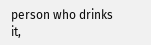person who drinks it,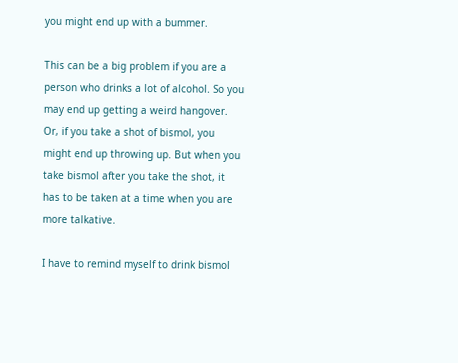you might end up with a bummer.

This can be a big problem if you are a person who drinks a lot of alcohol. So you may end up getting a weird hangover. Or, if you take a shot of bismol, you might end up throwing up. But when you take bismol after you take the shot, it has to be taken at a time when you are more talkative.

I have to remind myself to drink bismol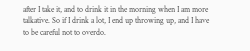after I take it, and to drink it in the morning when I am more talkative. So if I drink a lot, I end up throwing up, and I have to be careful not to overdo.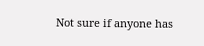Not sure if anyone has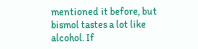mentioned it before, but bismol tastes a lot like alcohol. If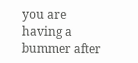you are having a bummer after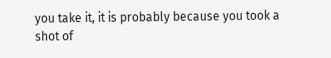you take it, it is probably because you took a shot of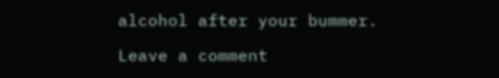alcohol after your bummer.

Leave a comment